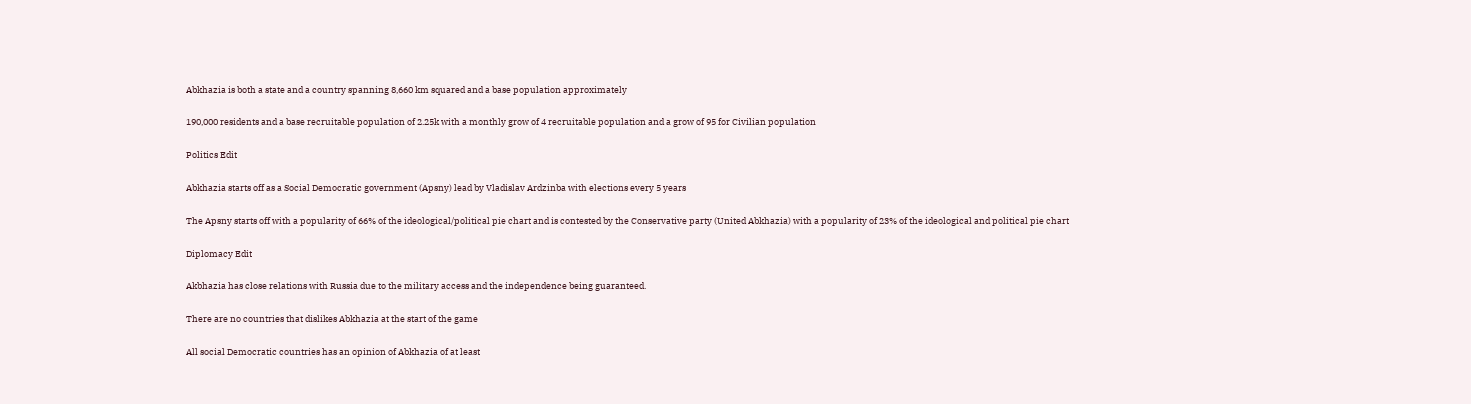Abkhazia is both a state and a country spanning 8,660 km squared and a base population approximately

190,000 residents and a base recruitable population of 2.25k with a monthly grow of 4 recruitable population and a grow of 95 for Civilian population

Politics Edit

Abkhazia starts off as a Social Democratic government (Apsny) lead by Vladislav Ardzinba with elections every 5 years

The Apsny starts off with a popularity of 66% of the ideological/political pie chart and is contested by the Conservative party (United Abkhazia) with a popularity of 23% of the ideological and political pie chart

Diplomacy Edit

Akbhazia has close relations with Russia due to the military access and the independence being guaranteed.

There are no countries that dislikes Abkhazia at the start of the game

All social Democratic countries has an opinion of Abkhazia of at least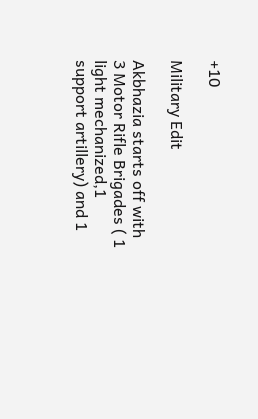+10

Military Edit

Akbhazia starts off with 3 Motor Rifle Brigades ( 1 light mechanized,1 support artillery) and 1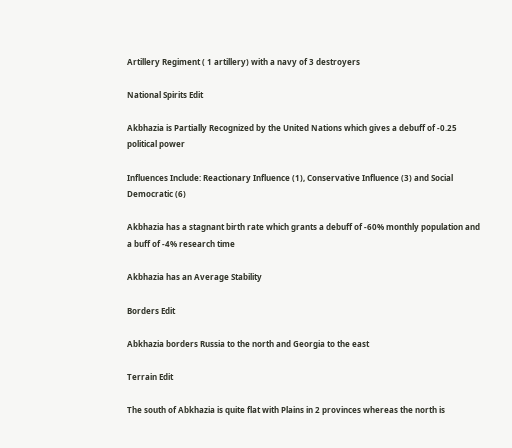Artillery Regiment ( 1 artillery) with a navy of 3 destroyers

National Spirits Edit

Akbhazia is Partially Recognized by the United Nations which gives a debuff of -0.25 political power

Influences Include: Reactionary Influence (1), Conservative Influence (3) and Social Democratic (6)

Akbhazia has a stagnant birth rate which grants a debuff of -60% monthly population and a buff of -4% research time

Akbhazia has an Average Stability

Borders Edit

Abkhazia borders Russia to the north and Georgia to the east

Terrain Edit

The south of Abkhazia is quite flat with Plains in 2 provinces whereas the north is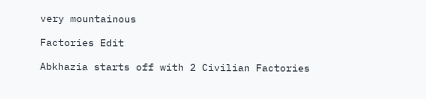very mountainous

Factories Edit

Abkhazia starts off with 2 Civilian Factories